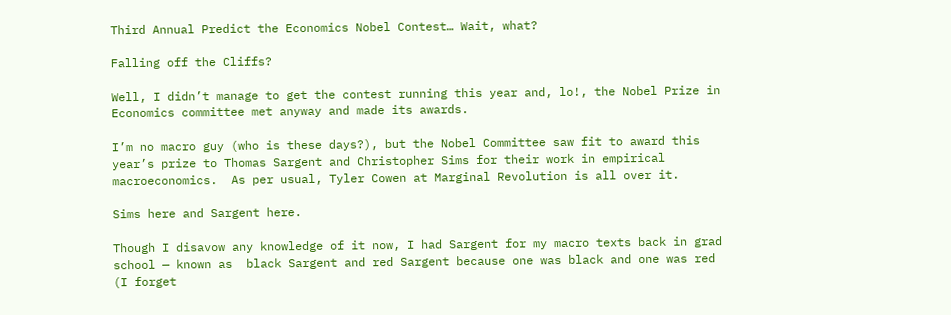Third Annual Predict the Economics Nobel Contest… Wait, what?

Falling off the Cliffs?

Well, I didn’t manage to get the contest running this year and, lo!, the Nobel Prize in Economics committee met anyway and made its awards.

I’m no macro guy (who is these days?), but the Nobel Committee saw fit to award this year’s prize to Thomas Sargent and Christopher Sims for their work in empirical macroeconomics.  As per usual, Tyler Cowen at Marginal Revolution is all over it.

Sims here and Sargent here.

Though I disavow any knowledge of it now, I had Sargent for my macro texts back in grad school — known as  black Sargent and red Sargent because one was black and one was red (I forget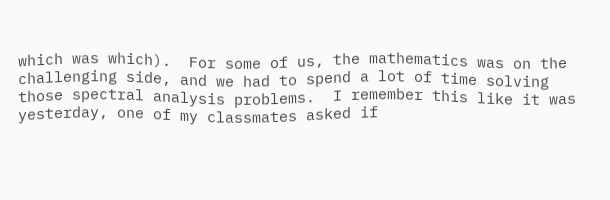which was which).  For some of us, the mathematics was on the challenging side, and we had to spend a lot of time solving those spectral analysis problems.  I remember this like it was yesterday, one of my classmates asked if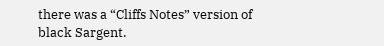there was a “Cliffs Notes” version of black Sargent.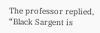The professor replied, “Black Sargent is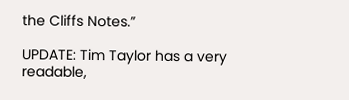the Cliffs Notes.”

UPDATE: Tim Taylor has a very readable,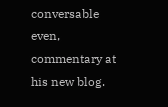conversable even, commentary at his new blog.